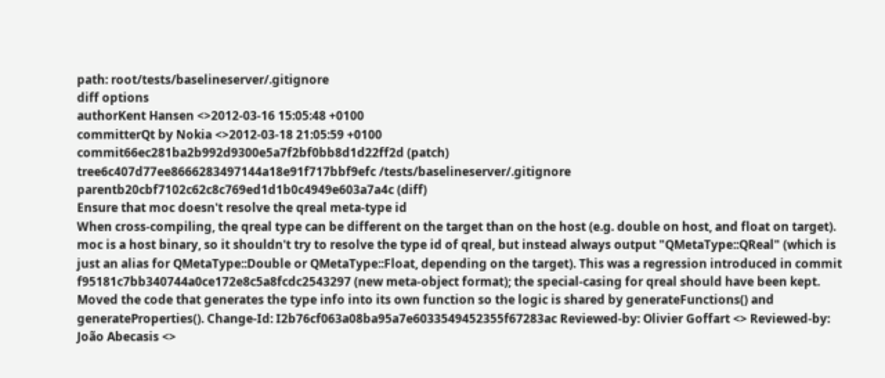path: root/tests/baselineserver/.gitignore
diff options
authorKent Hansen <>2012-03-16 15:05:48 +0100
committerQt by Nokia <>2012-03-18 21:05:59 +0100
commit66ec281ba2b992d9300e5a7f2bf0bb8d1d22ff2d (patch)
tree6c407d77ee8666283497144a18e91f717bbf9efc /tests/baselineserver/.gitignore
parentb20cbf7102c62c8c769ed1d1b0c4949e603a7a4c (diff)
Ensure that moc doesn't resolve the qreal meta-type id
When cross-compiling, the qreal type can be different on the target than on the host (e.g. double on host, and float on target). moc is a host binary, so it shouldn't try to resolve the type id of qreal, but instead always output "QMetaType::QReal" (which is just an alias for QMetaType::Double or QMetaType::Float, depending on the target). This was a regression introduced in commit f95181c7bb340744a0ce172e8c5a8fcdc2543297 (new meta-object format); the special-casing for qreal should have been kept. Moved the code that generates the type info into its own function so the logic is shared by generateFunctions() and generateProperties(). Change-Id: I2b76cf063a08ba95a7e6033549452355f67283ac Reviewed-by: Olivier Goffart <> Reviewed-by: João Abecasis <>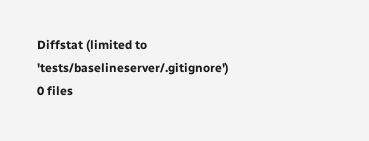Diffstat (limited to 'tests/baselineserver/.gitignore')
0 files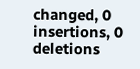changed, 0 insertions, 0 deletions